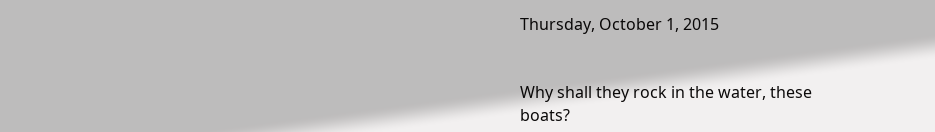Thursday, October 1, 2015


Why shall they rock in the water, these
boats?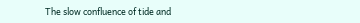The slow confluence of tide and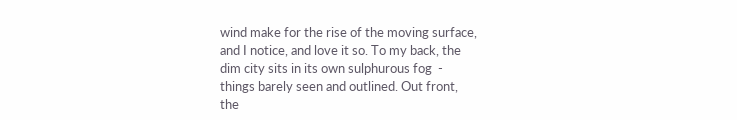wind make for the rise of the moving surface,
and I notice, and love it so. To my back, the
dim city sits in its own sulphurous fog  -
things barely seen and outlined. Out front,
the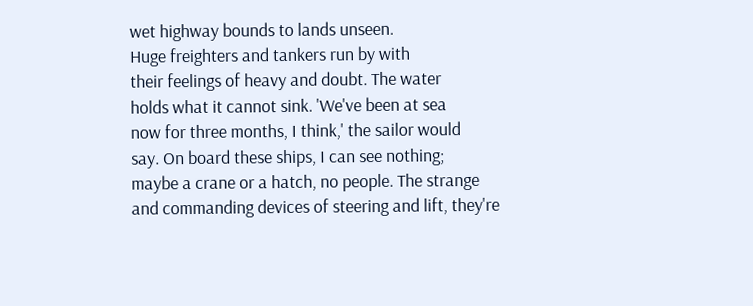wet highway bounds to lands unseen.
Huge freighters and tankers run by with
their feelings of heavy and doubt. The water
holds what it cannot sink. 'We've been at sea
now for three months, I think,' the sailor would
say. On board these ships, I can see nothing;
maybe a crane or a hatch, no people. The strange
and commanding devices of steering and lift, they're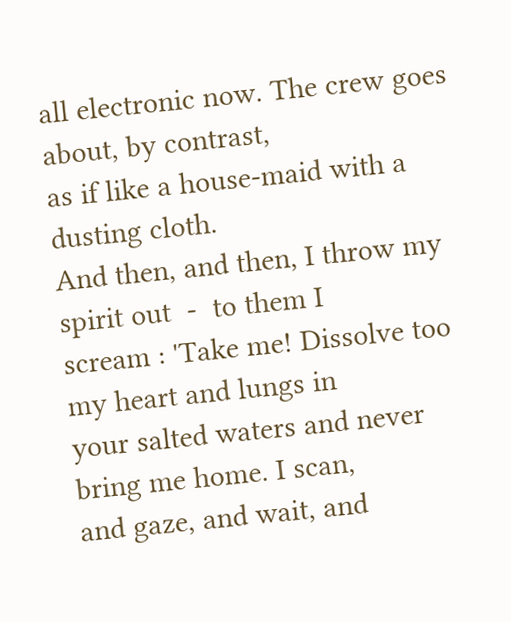all electronic now. The crew goes about, by contrast,
as if like a house-maid with a dusting cloth.
And then, and then, I throw my spirit out  -  to them I
scream : 'Take me! Dissolve too my heart and lungs in
your salted waters and never bring me home. I scan,
and gaze, and wait, and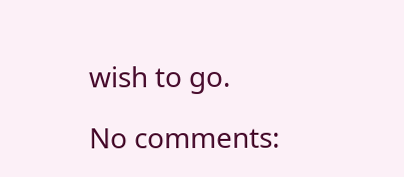wish to go.

No comments: